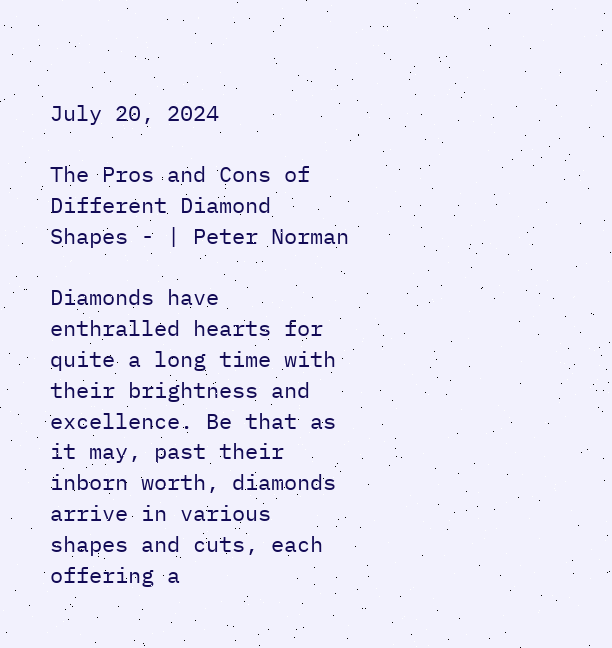July 20, 2024

The Pros and Cons of Different Diamond Shapes - | Peter Norman

Diamonds have enthralled hearts for quite a long time with their brightness and excellence. Be that as it may, past their inborn worth, diamonds arrive in various shapes and cuts, each offering a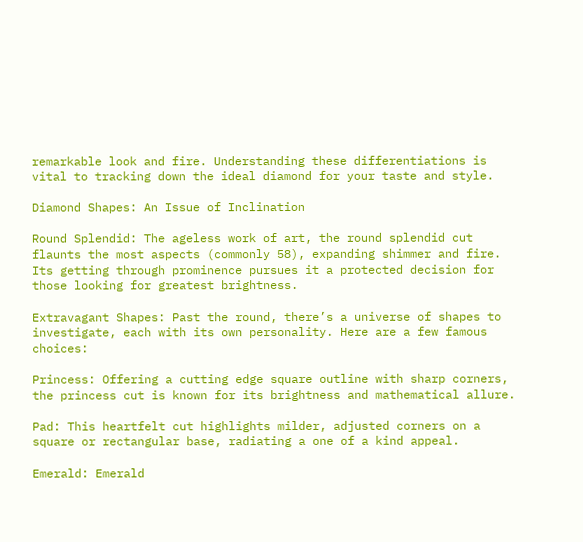remarkable look and fire. Understanding these differentiations is vital to tracking down the ideal diamond for your taste and style.

Diamond Shapes: An Issue of Inclination

Round Splendid: The ageless work of art, the round splendid cut flaunts the most aspects (commonly 58), expanding shimmer and fire. Its getting through prominence pursues it a protected decision for those looking for greatest brightness.

Extravagant Shapes: Past the round, there’s a universe of shapes to investigate, each with its own personality. Here are a few famous choices:

Princess: Offering a cutting edge square outline with sharp corners, the princess cut is known for its brightness and mathematical allure.

Pad: This heartfelt cut highlights milder, adjusted corners on a square or rectangular base, radiating a one of a kind appeal.

Emerald: Emerald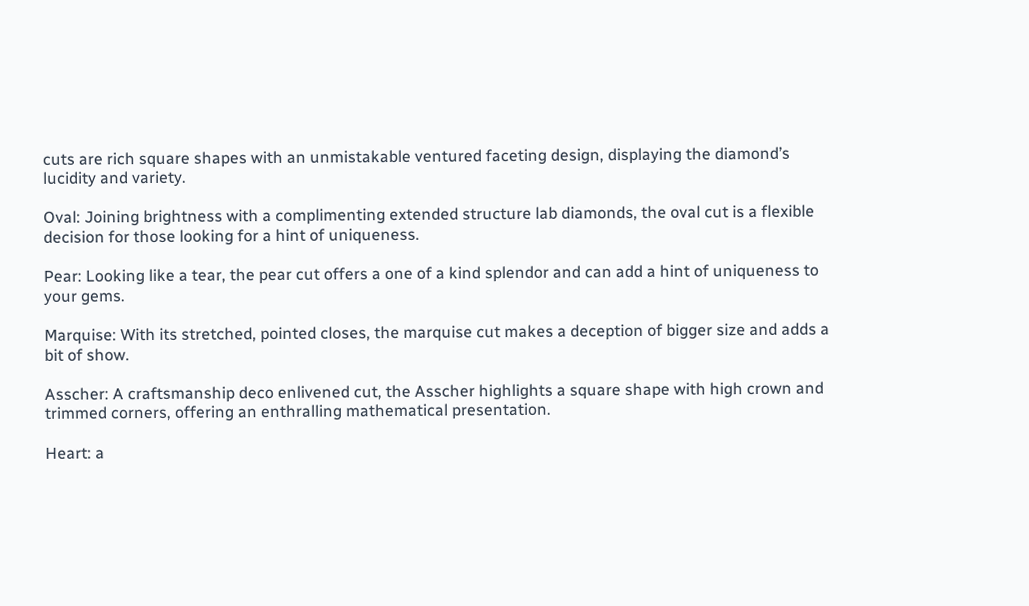cuts are rich square shapes with an unmistakable ventured faceting design, displaying the diamond’s lucidity and variety.

Oval: Joining brightness with a complimenting extended structure lab diamonds, the oval cut is a flexible decision for those looking for a hint of uniqueness.

Pear: Looking like a tear, the pear cut offers a one of a kind splendor and can add a hint of uniqueness to your gems.

Marquise: With its stretched, pointed closes, the marquise cut makes a deception of bigger size and adds a bit of show.

Asscher: A craftsmanship deco enlivened cut, the Asscher highlights a square shape with high crown and trimmed corners, offering an enthralling mathematical presentation.

Heart: a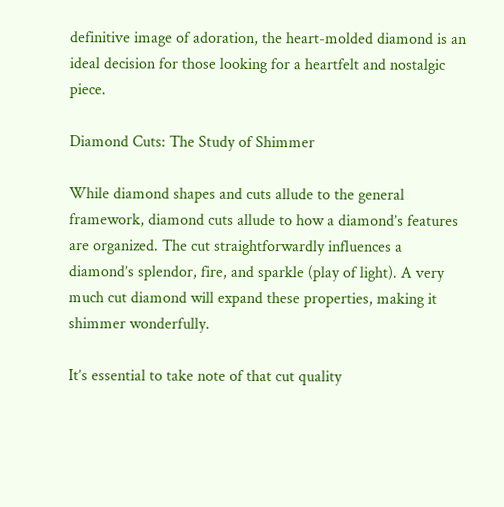definitive image of adoration, the heart-molded diamond is an ideal decision for those looking for a heartfelt and nostalgic piece.

Diamond Cuts: The Study of Shimmer

While diamond shapes and cuts allude to the general framework, diamond cuts allude to how a diamond’s features are organized. The cut straightforwardly influences a diamond’s splendor, fire, and sparkle (play of light). A very much cut diamond will expand these properties, making it shimmer wonderfully.

It’s essential to take note of that cut quality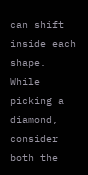can shift inside each shape. While picking a diamond, consider both the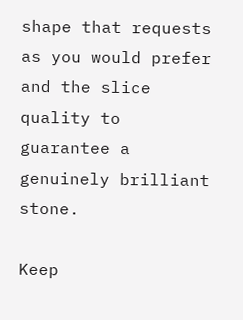shape that requests as you would prefer and the slice quality to guarantee a genuinely brilliant stone.

Keep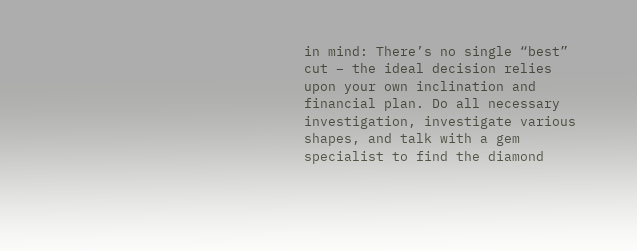in mind: There’s no single “best” cut – the ideal decision relies upon your own inclination and financial plan. Do all necessary investigation, investigate various shapes, and talk with a gem specialist to find the diamond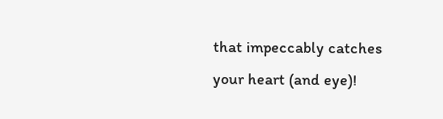that impeccably catches your heart (and eye)!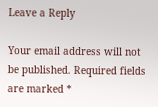Leave a Reply

Your email address will not be published. Required fields are marked *